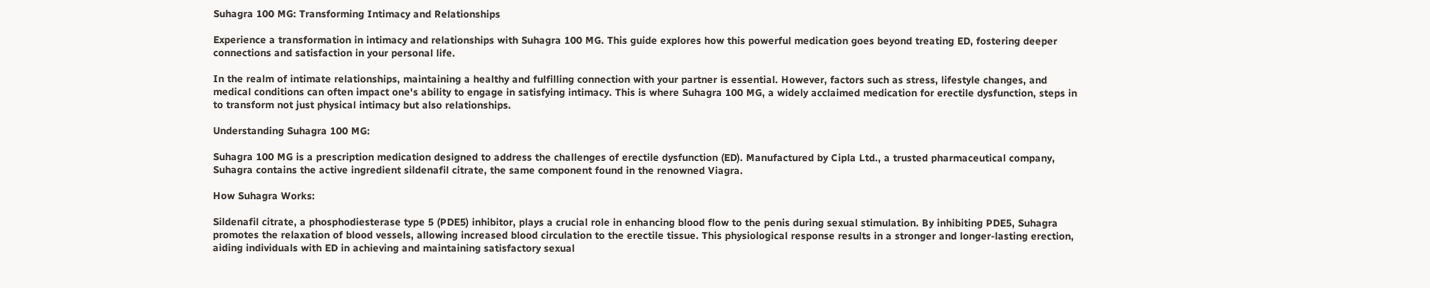Suhagra 100 MG: Transforming Intimacy and Relationships

Experience a transformation in intimacy and relationships with Suhagra 100 MG. This guide explores how this powerful medication goes beyond treating ED, fostering deeper connections and satisfaction in your personal life.

In the realm of intimate relationships, maintaining a healthy and fulfilling connection with your partner is essential. However, factors such as stress, lifestyle changes, and medical conditions can often impact one's ability to engage in satisfying intimacy. This is where Suhagra 100 MG, a widely acclaimed medication for erectile dysfunction, steps in to transform not just physical intimacy but also relationships.

Understanding Suhagra 100 MG:

Suhagra 100 MG is a prescription medication designed to address the challenges of erectile dysfunction (ED). Manufactured by Cipla Ltd., a trusted pharmaceutical company, Suhagra contains the active ingredient sildenafil citrate, the same component found in the renowned Viagra.

How Suhagra Works:

Sildenafil citrate, a phosphodiesterase type 5 (PDE5) inhibitor, plays a crucial role in enhancing blood flow to the penis during sexual stimulation. By inhibiting PDE5, Suhagra promotes the relaxation of blood vessels, allowing increased blood circulation to the erectile tissue. This physiological response results in a stronger and longer-lasting erection, aiding individuals with ED in achieving and maintaining satisfactory sexual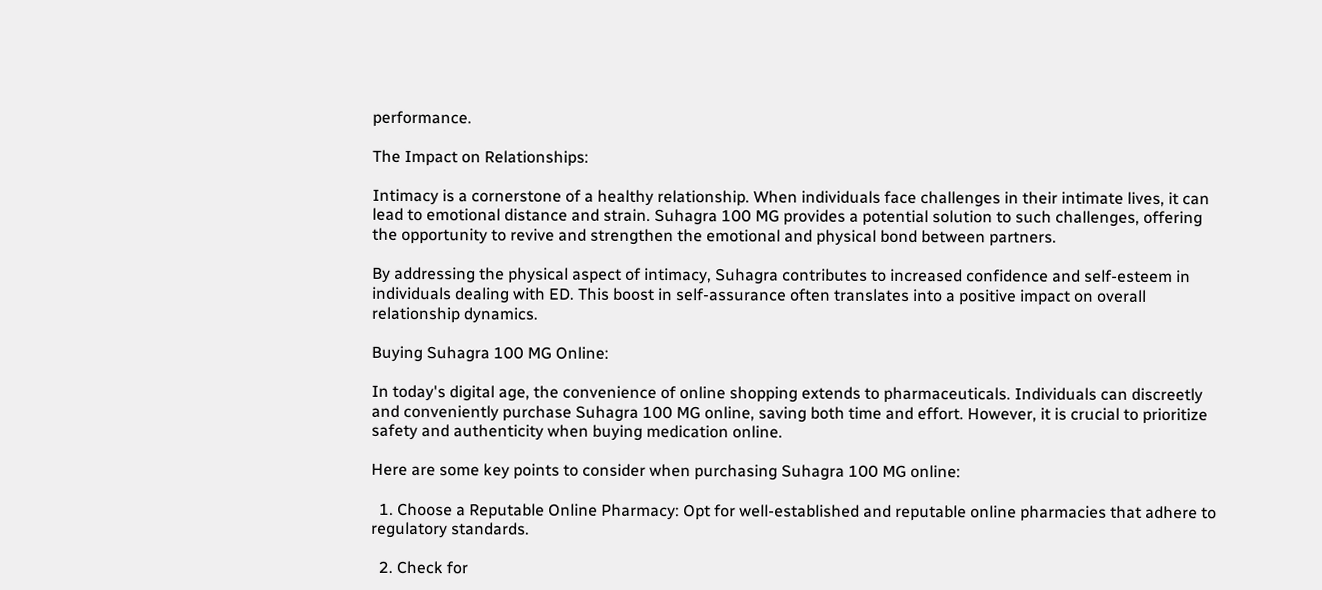performance.

The Impact on Relationships:

Intimacy is a cornerstone of a healthy relationship. When individuals face challenges in their intimate lives, it can lead to emotional distance and strain. Suhagra 100 MG provides a potential solution to such challenges, offering the opportunity to revive and strengthen the emotional and physical bond between partners.

By addressing the physical aspect of intimacy, Suhagra contributes to increased confidence and self-esteem in individuals dealing with ED. This boost in self-assurance often translates into a positive impact on overall relationship dynamics.

Buying Suhagra 100 MG Online:

In today's digital age, the convenience of online shopping extends to pharmaceuticals. Individuals can discreetly and conveniently purchase Suhagra 100 MG online, saving both time and effort. However, it is crucial to prioritize safety and authenticity when buying medication online.

Here are some key points to consider when purchasing Suhagra 100 MG online:

  1. Choose a Reputable Online Pharmacy: Opt for well-established and reputable online pharmacies that adhere to regulatory standards.

  2. Check for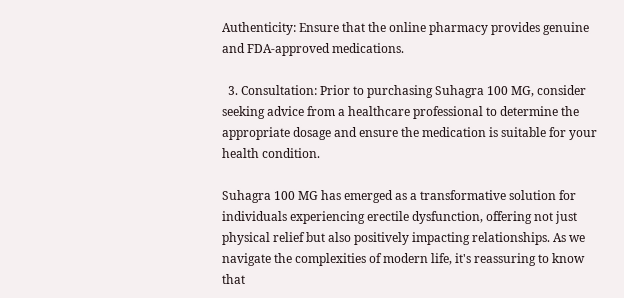Authenticity: Ensure that the online pharmacy provides genuine and FDA-approved medications.

  3. Consultation: Prior to purchasing Suhagra 100 MG, consider seeking advice from a healthcare professional to determine the appropriate dosage and ensure the medication is suitable for your health condition.

Suhagra 100 MG has emerged as a transformative solution for individuals experiencing erectile dysfunction, offering not just physical relief but also positively impacting relationships. As we navigate the complexities of modern life, it's reassuring to know that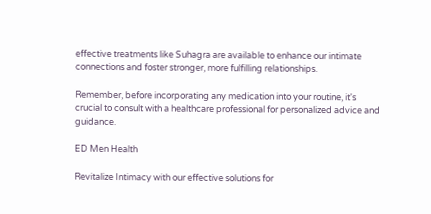effective treatments like Suhagra are available to enhance our intimate connections and foster stronger, more fulfilling relationships.

Remember, before incorporating any medication into your routine, it's crucial to consult with a healthcare professional for personalized advice and guidance.

ED Men Health

Revitalize Intimacy with our effective solutions for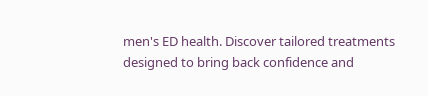men's ED health. Discover tailored treatments designed to bring back confidence and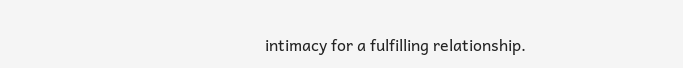intimacy for a fulfilling relationship.